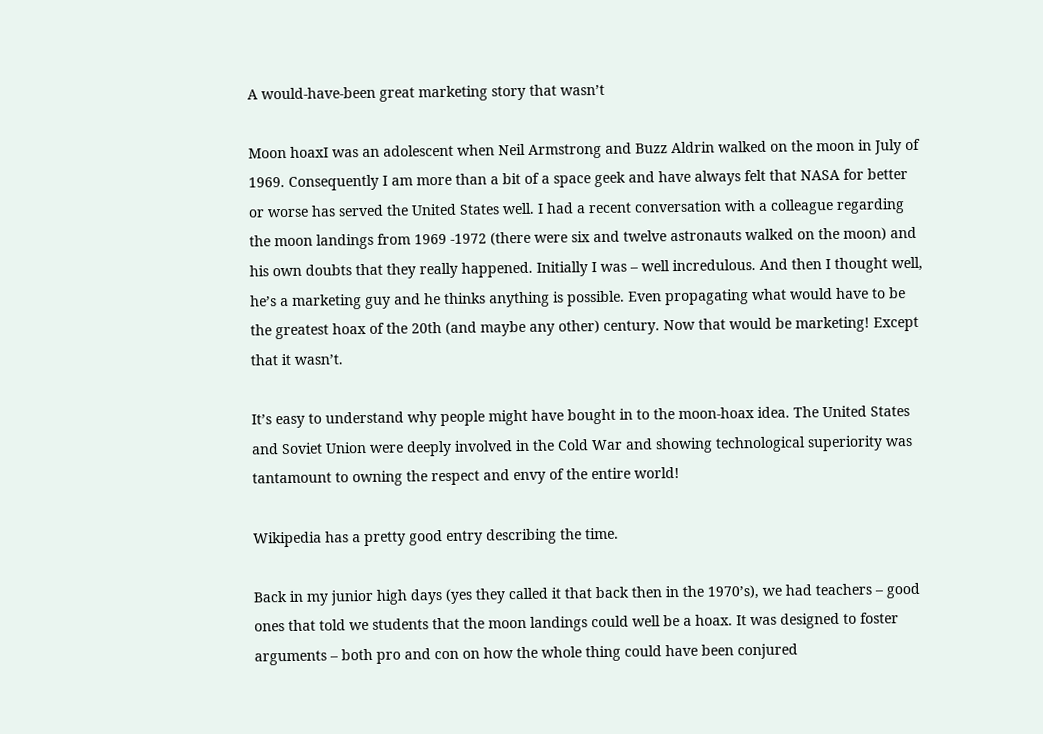A would-have-been great marketing story that wasn’t

Moon hoaxI was an adolescent when Neil Armstrong and Buzz Aldrin walked on the moon in July of 1969. Consequently I am more than a bit of a space geek and have always felt that NASA for better or worse has served the United States well. I had a recent conversation with a colleague regarding the moon landings from 1969 -1972 (there were six and twelve astronauts walked on the moon) and his own doubts that they really happened. Initially I was – well incredulous. And then I thought well, he’s a marketing guy and he thinks anything is possible. Even propagating what would have to be the greatest hoax of the 20th (and maybe any other) century. Now that would be marketing! Except that it wasn’t.

It’s easy to understand why people might have bought in to the moon-hoax idea. The United States and Soviet Union were deeply involved in the Cold War and showing technological superiority was tantamount to owning the respect and envy of the entire world!

Wikipedia has a pretty good entry describing the time.

Back in my junior high days (yes they called it that back then in the 1970’s), we had teachers – good ones that told we students that the moon landings could well be a hoax. It was designed to foster arguments – both pro and con on how the whole thing could have been conjured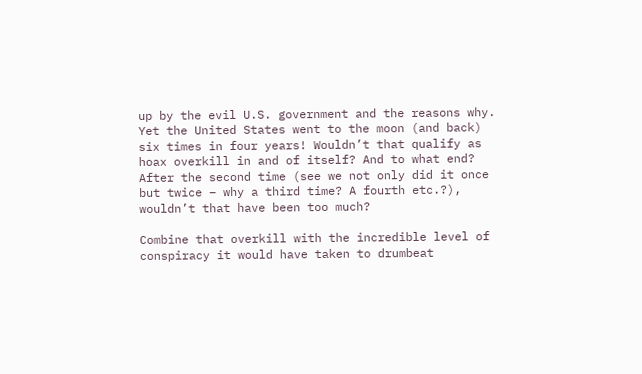up by the evil U.S. government and the reasons why. Yet the United States went to the moon (and back) six times in four years! Wouldn’t that qualify as hoax overkill in and of itself? And to what end? After the second time (see we not only did it once but twice – why a third time? A fourth etc.?), wouldn’t that have been too much?

Combine that overkill with the incredible level of conspiracy it would have taken to drumbeat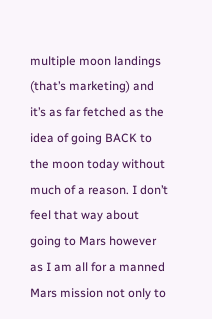multiple moon landings (that’s marketing) and it’s as far fetched as the idea of going BACK to the moon today without much of a reason. I don’t feel that way about going to Mars however as I am all for a manned Mars mission not only to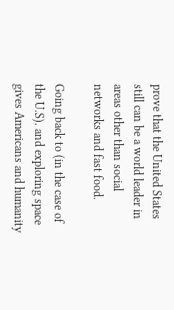prove that the United States still can be a world leader in areas other than social networks and fast food.

Going back to (in the case of the U.S). and exploring space gives Americans and humanity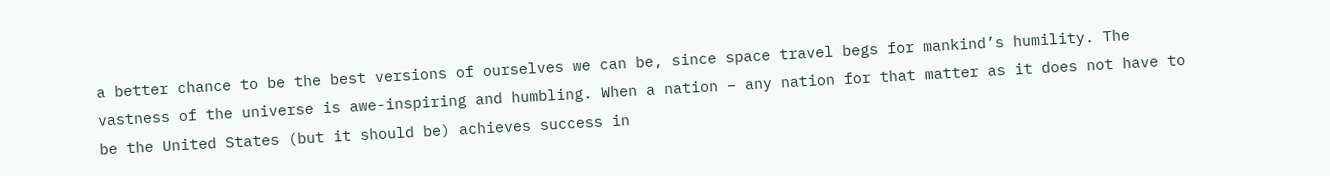a better chance to be the best versions of ourselves we can be, since space travel begs for mankind’s humility. The vastness of the universe is awe-inspiring and humbling. When a nation – any nation for that matter as it does not have to be the United States (but it should be) achieves success in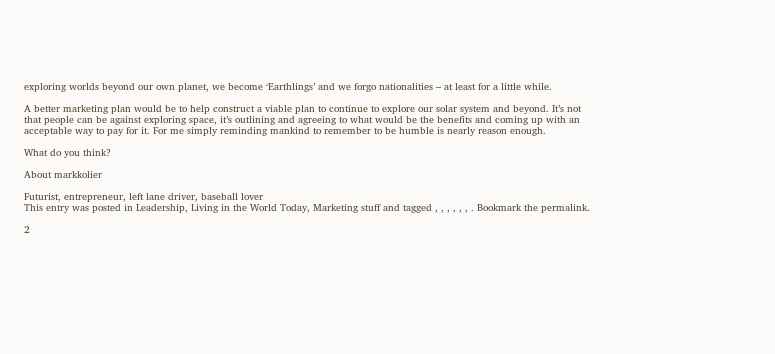exploring worlds beyond our own planet, we become ‘Earthlings’ and we forgo nationalities – at least for a little while.

A better marketing plan would be to help construct a viable plan to continue to explore our solar system and beyond. It’s not that people can be against exploring space, it’s outlining and agreeing to what would be the benefits and coming up with an acceptable way to pay for it. For me simply reminding mankind to remember to be humble is nearly reason enough.

What do you think?

About markkolier

Futurist, entrepreneur, left lane driver, baseball lover
This entry was posted in Leadership, Living in the World Today, Marketing stuff and tagged , , , , , , . Bookmark the permalink.

2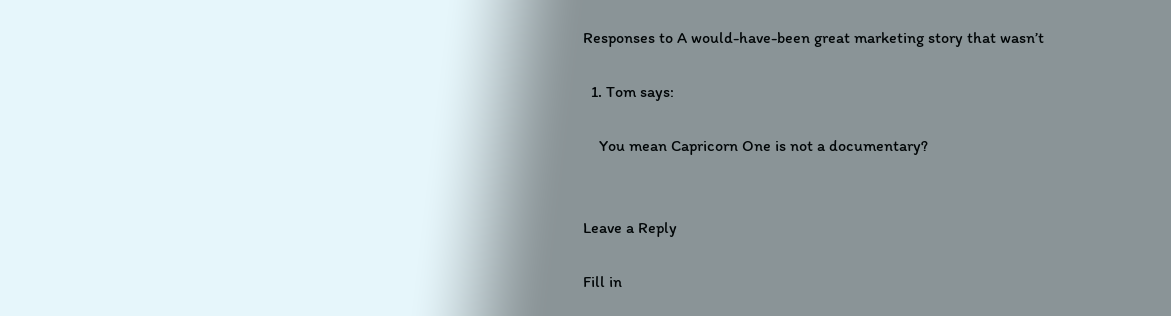Responses to A would-have-been great marketing story that wasn’t

  1. Tom says:

    You mean Capricorn One is not a documentary?


Leave a Reply

Fill in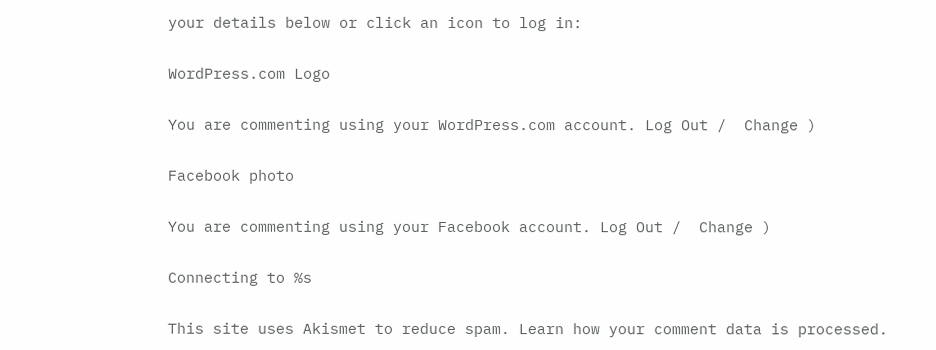your details below or click an icon to log in:

WordPress.com Logo

You are commenting using your WordPress.com account. Log Out /  Change )

Facebook photo

You are commenting using your Facebook account. Log Out /  Change )

Connecting to %s

This site uses Akismet to reduce spam. Learn how your comment data is processed.